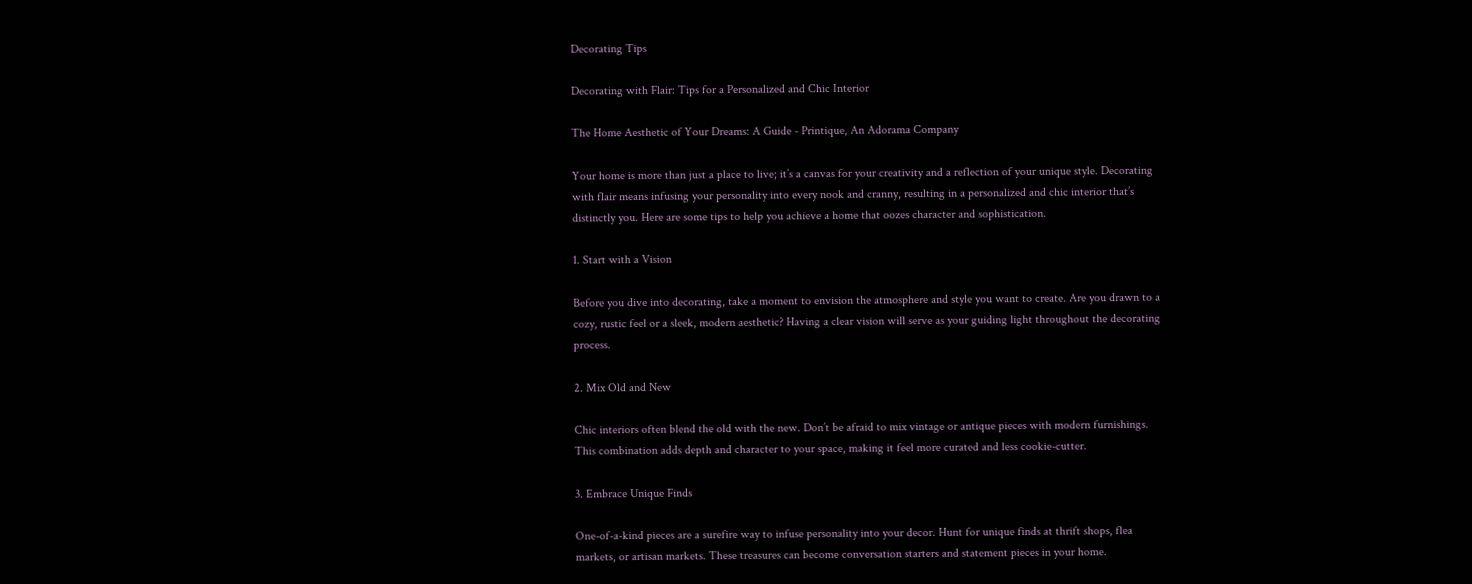Decorating Tips

Decorating with Flair: Tips for a Personalized and Chic Interior

The Home Aesthetic of Your Dreams: A Guide - Printique, An Adorama Company

Your home is more than just a place to live; it’s a canvas for your creativity and a reflection of your unique style. Decorating with flair means infusing your personality into every nook and cranny, resulting in a personalized and chic interior that’s distinctly you. Here are some tips to help you achieve a home that oozes character and sophistication.

1. Start with a Vision

Before you dive into decorating, take a moment to envision the atmosphere and style you want to create. Are you drawn to a cozy, rustic feel or a sleek, modern aesthetic? Having a clear vision will serve as your guiding light throughout the decorating process.

2. Mix Old and New

Chic interiors often blend the old with the new. Don’t be afraid to mix vintage or antique pieces with modern furnishings. This combination adds depth and character to your space, making it feel more curated and less cookie-cutter.

3. Embrace Unique Finds

One-of-a-kind pieces are a surefire way to infuse personality into your decor. Hunt for unique finds at thrift shops, flea markets, or artisan markets. These treasures can become conversation starters and statement pieces in your home.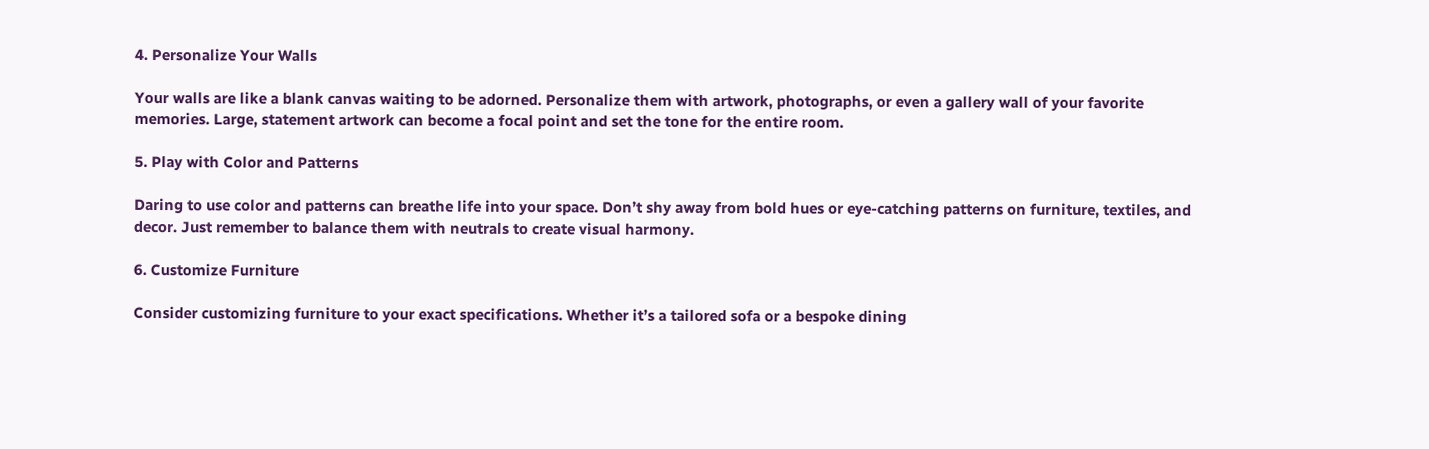4. Personalize Your Walls

Your walls are like a blank canvas waiting to be adorned. Personalize them with artwork, photographs, or even a gallery wall of your favorite memories. Large, statement artwork can become a focal point and set the tone for the entire room.

5. Play with Color and Patterns

Daring to use color and patterns can breathe life into your space. Don’t shy away from bold hues or eye-catching patterns on furniture, textiles, and decor. Just remember to balance them with neutrals to create visual harmony.

6. Customize Furniture

Consider customizing furniture to your exact specifications. Whether it’s a tailored sofa or a bespoke dining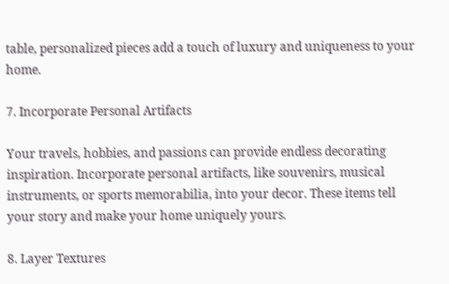table, personalized pieces add a touch of luxury and uniqueness to your home.

7. Incorporate Personal Artifacts

Your travels, hobbies, and passions can provide endless decorating inspiration. Incorporate personal artifacts, like souvenirs, musical instruments, or sports memorabilia, into your decor. These items tell your story and make your home uniquely yours.

8. Layer Textures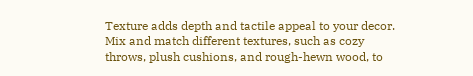Texture adds depth and tactile appeal to your decor. Mix and match different textures, such as cozy throws, plush cushions, and rough-hewn wood, to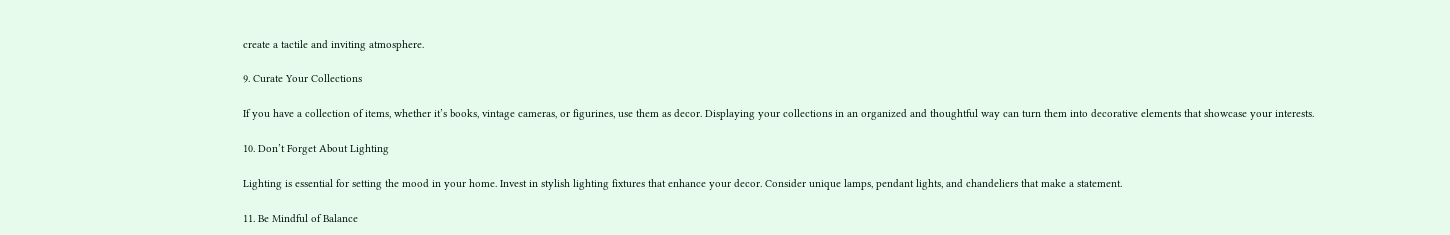create a tactile and inviting atmosphere.

9. Curate Your Collections

If you have a collection of items, whether it’s books, vintage cameras, or figurines, use them as decor. Displaying your collections in an organized and thoughtful way can turn them into decorative elements that showcase your interests.

10. Don’t Forget About Lighting

Lighting is essential for setting the mood in your home. Invest in stylish lighting fixtures that enhance your decor. Consider unique lamps, pendant lights, and chandeliers that make a statement.

11. Be Mindful of Balance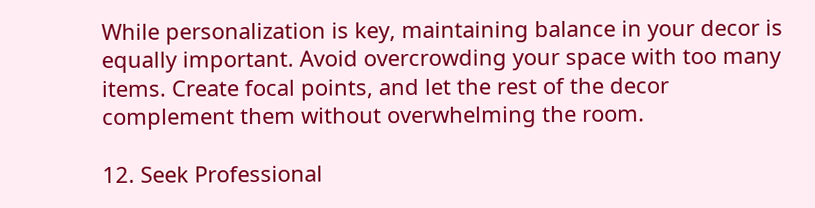While personalization is key, maintaining balance in your decor is equally important. Avoid overcrowding your space with too many items. Create focal points, and let the rest of the decor complement them without overwhelming the room.

12. Seek Professional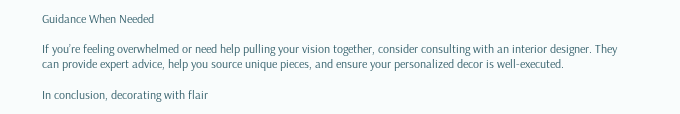Guidance When Needed

If you’re feeling overwhelmed or need help pulling your vision together, consider consulting with an interior designer. They can provide expert advice, help you source unique pieces, and ensure your personalized decor is well-executed.

In conclusion, decorating with flair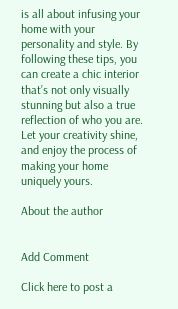is all about infusing your home with your personality and style. By following these tips, you can create a chic interior that’s not only visually stunning but also a true reflection of who you are. Let your creativity shine, and enjoy the process of making your home uniquely yours.

About the author


Add Comment

Click here to post a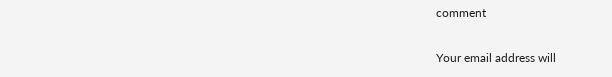comment

Your email address will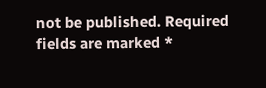not be published. Required fields are marked *